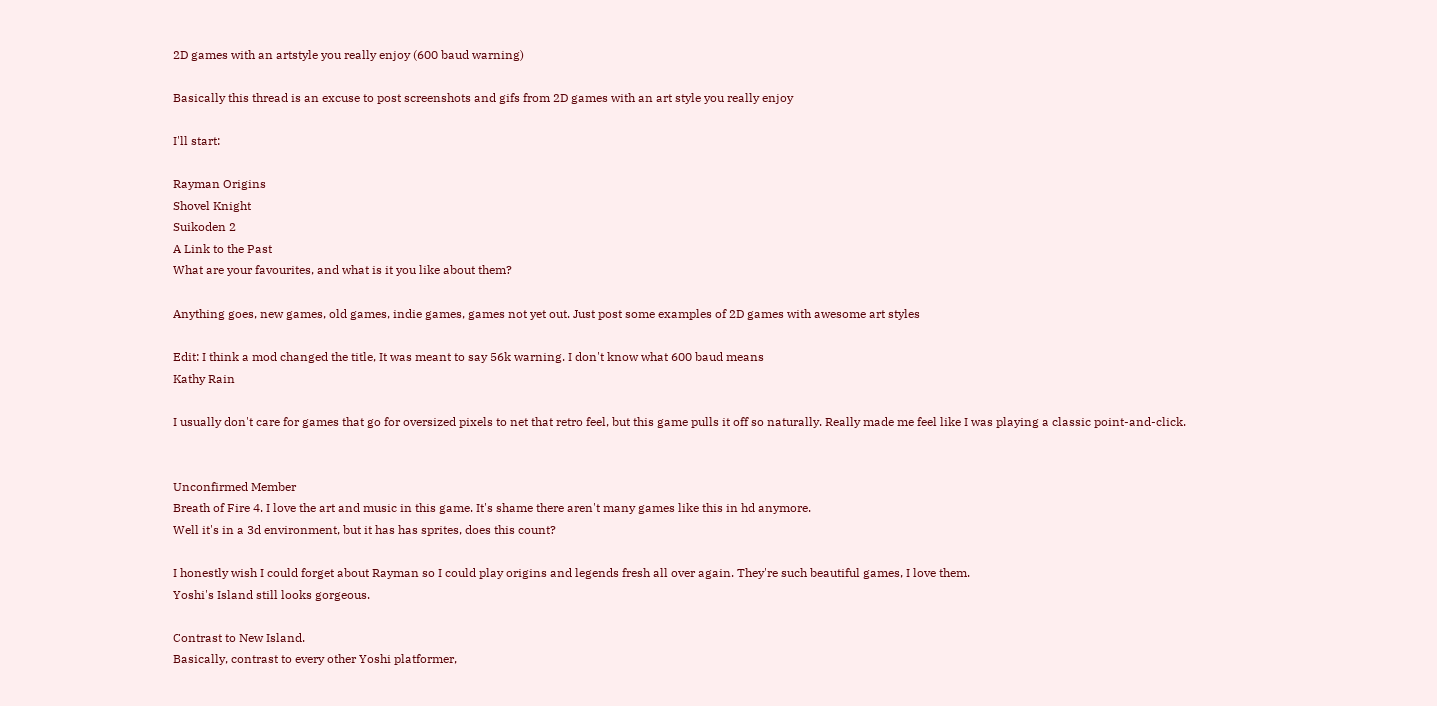2D games with an artstyle you really enjoy (600 baud warning)

Basically this thread is an excuse to post screenshots and gifs from 2D games with an art style you really enjoy

I'll start:

Rayman Origins
Shovel Knight
Suikoden 2
A Link to the Past
What are your favourites, and what is it you like about them?

Anything goes, new games, old games, indie games, games not yet out. Just post some examples of 2D games with awesome art styles

Edit: I think a mod changed the title, It was meant to say 56k warning. I don't know what 600 baud means
Kathy Rain

I usually don't care for games that go for oversized pixels to net that retro feel, but this game pulls it off so naturally. Really made me feel like I was playing a classic point-and-click.


Unconfirmed Member
Breath of Fire 4. I love the art and music in this game. It's shame there aren't many games like this in hd anymore.
Well it's in a 3d environment, but it has has sprites, does this count?

I honestly wish I could forget about Rayman so I could play origins and legends fresh all over again. They're such beautiful games, I love them.
Yoshi's Island still looks gorgeous.

Contrast to New Island.
Basically, contrast to every other Yoshi platformer,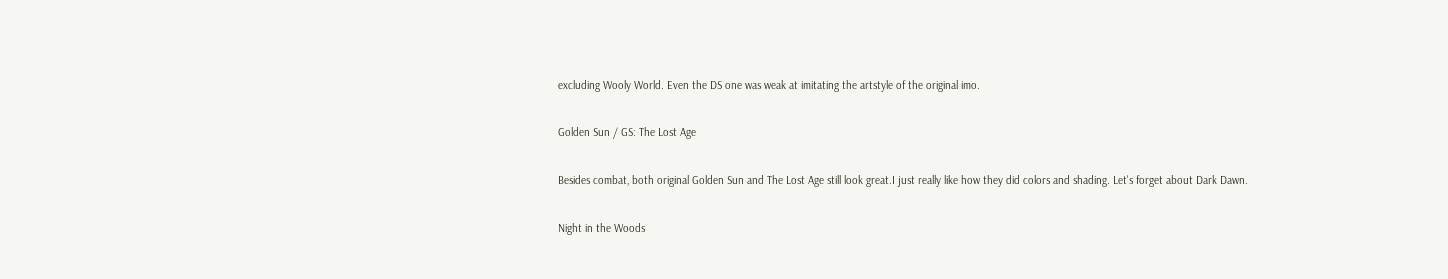excluding Wooly World. Even the DS one was weak at imitating the artstyle of the original imo.

Golden Sun / GS: The Lost Age

Besides combat, both original Golden Sun and The Lost Age still look great.I just really like how they did colors and shading. Let's forget about Dark Dawn.

Night in the Woods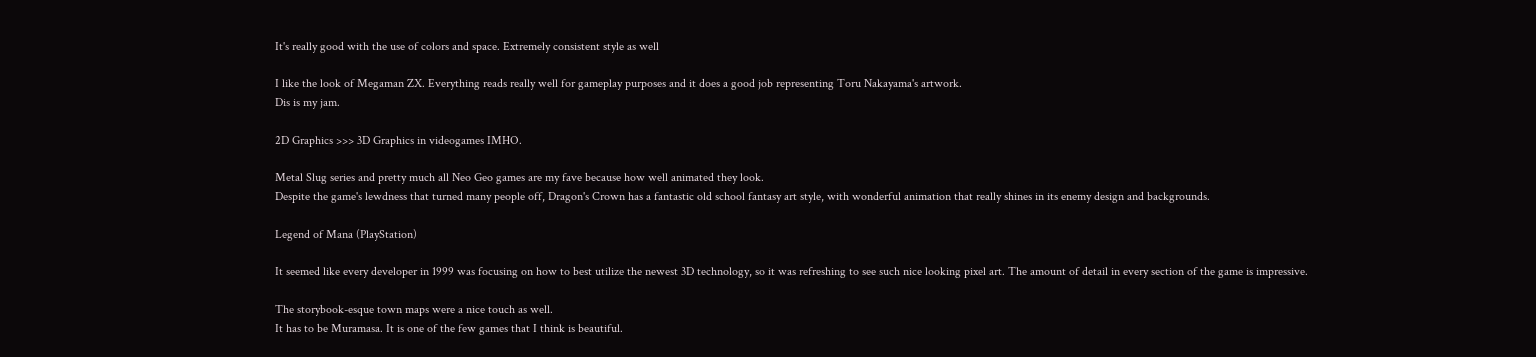It's really good with the use of colors and space. Extremely consistent style as well

I like the look of Megaman ZX. Everything reads really well for gameplay purposes and it does a good job representing Toru Nakayama's artwork.
Dis is my jam.

2D Graphics >>> 3D Graphics in videogames IMHO.

Metal Slug series and pretty much all Neo Geo games are my fave because how well animated they look.
Despite the game's lewdness that turned many people off, Dragon's Crown has a fantastic old school fantasy art style, with wonderful animation that really shines in its enemy design and backgrounds.

Legend of Mana (PlayStation)

It seemed like every developer in 1999 was focusing on how to best utilize the newest 3D technology, so it was refreshing to see such nice looking pixel art. The amount of detail in every section of the game is impressive.

The storybook-esque town maps were a nice touch as well.
It has to be Muramasa. It is one of the few games that I think is beautiful.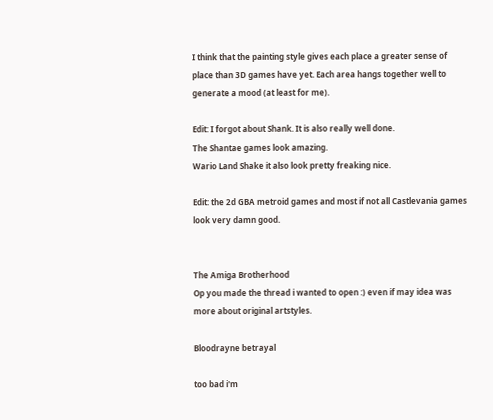I think that the painting style gives each place a greater sense of place than 3D games have yet. Each area hangs together well to generate a mood (at least for me).

Edit: I forgot about Shank. It is also really well done.
The Shantae games look amazing.
Wario Land Shake it also look pretty freaking nice.

Edit: the 2d GBA metroid games and most if not all Castlevania games look very damn good.


The Amiga Brotherhood
Op you made the thread i wanted to open :) even if may idea was more about original artstyles.

Bloodrayne betrayal

too bad i'm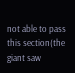not able to pass this section(the giant saw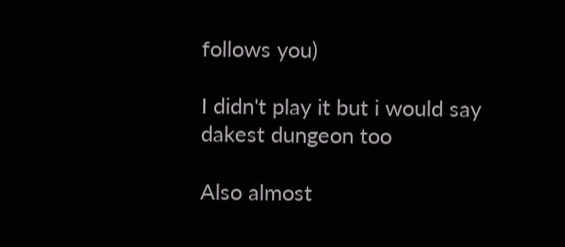follows you)

I didn't play it but i would say dakest dungeon too

Also almost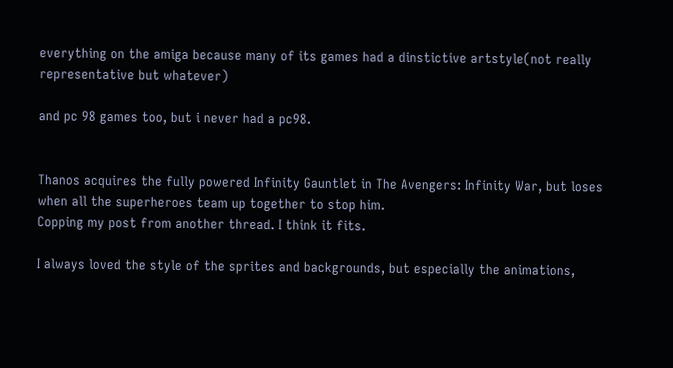everything on the amiga because many of its games had a dinstictive artstyle(not really representative but whatever)

and pc 98 games too, but i never had a pc98.


Thanos acquires the fully powered Infinity Gauntlet in The Avengers: Infinity War, but loses when all the superheroes team up together to stop him.
Copping my post from another thread. I think it fits.

I always loved the style of the sprites and backgrounds, but especially the animations,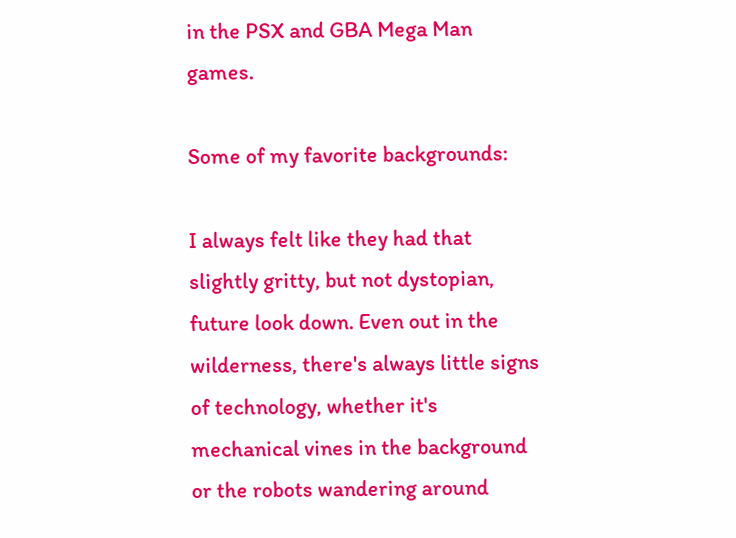in the PSX and GBA Mega Man games.

Some of my favorite backgrounds:

I always felt like they had that slightly gritty, but not dystopian, future look down. Even out in the wilderness, there's always little signs of technology, whether it's mechanical vines in the background or the robots wandering around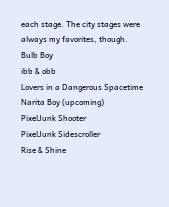each stage. The city stages were always my favorites, though.
Bulb Boy
ibb & obb
Lovers in a Dangerous Spacetime
Narita Boy (upcoming)
PixelJunk Shooter
PixelJunk Sidescroller
Rise & Shine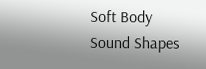Soft Body
Sound Shapes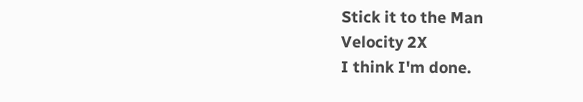Stick it to the Man
Velocity 2X
I think I'm done.